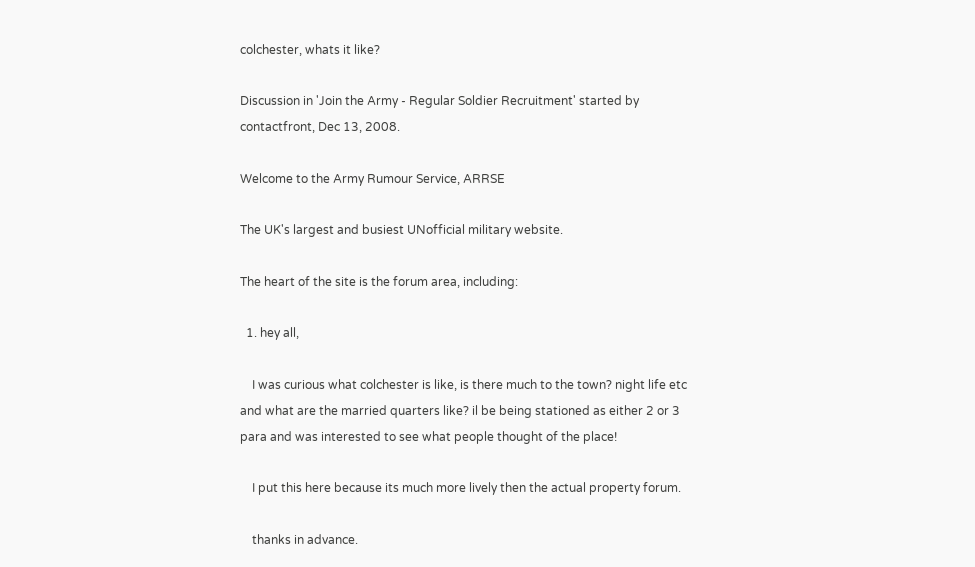colchester, whats it like?

Discussion in 'Join the Army - Regular Soldier Recruitment' started by contactfront, Dec 13, 2008.

Welcome to the Army Rumour Service, ARRSE

The UK's largest and busiest UNofficial military website.

The heart of the site is the forum area, including:

  1. hey all,

    I was curious what colchester is like, is there much to the town? night life etc and what are the married quarters like? il be being stationed as either 2 or 3 para and was interested to see what people thought of the place!

    I put this here because its much more lively then the actual property forum.

    thanks in advance.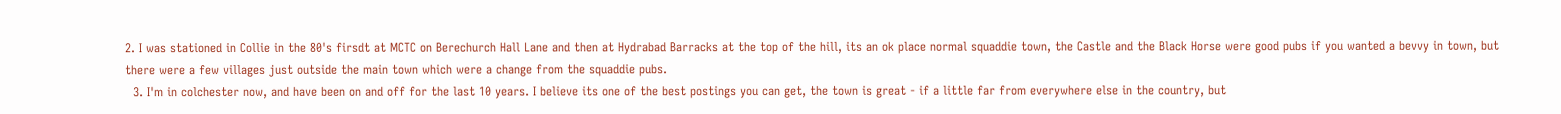2. I was stationed in Collie in the 80's firsdt at MCTC on Berechurch Hall Lane and then at Hydrabad Barracks at the top of the hill, its an ok place normal squaddie town, the Castle and the Black Horse were good pubs if you wanted a bevvy in town, but there were a few villages just outside the main town which were a change from the squaddie pubs.
  3. I'm in colchester now, and have been on and off for the last 10 years. I believe its one of the best postings you can get, the town is great - if a little far from everywhere else in the country, but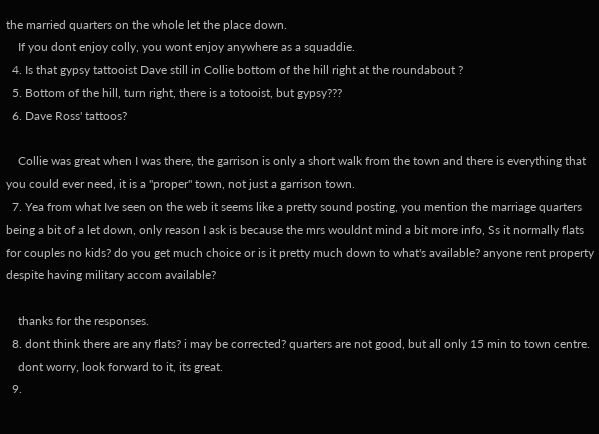the married quarters on the whole let the place down.
    If you dont enjoy colly, you wont enjoy anywhere as a squaddie.
  4. Is that gypsy tattooist Dave still in Collie bottom of the hill right at the roundabout ?
  5. Bottom of the hill, turn right, there is a totooist, but gypsy???
  6. Dave Ross' tattoos?

    Collie was great when I was there, the garrison is only a short walk from the town and there is everything that you could ever need, it is a "proper" town, not just a garrison town.
  7. Yea from what Ive seen on the web it seems like a pretty sound posting, you mention the marriage quarters being a bit of a let down, only reason I ask is because the mrs wouldnt mind a bit more info, Ss it normally flats for couples no kids? do you get much choice or is it pretty much down to what's available? anyone rent property despite having military accom available?

    thanks for the responses.
  8. dont think there are any flats? i may be corrected? quarters are not good, but all only 15 min to town centre.
    dont worry, look forward to it, its great.
  9.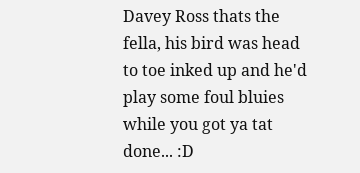Davey Ross thats the fella, his bird was head to toe inked up and he'd play some foul bluies while you got ya tat done... :D